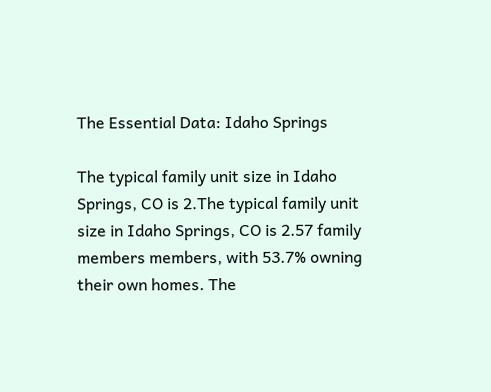The Essential Data: Idaho Springs

The typical family unit size in Idaho Springs, CO is 2.The typical family unit size in Idaho Springs, CO is 2.57 family members members, with 53.7% owning their own homes. The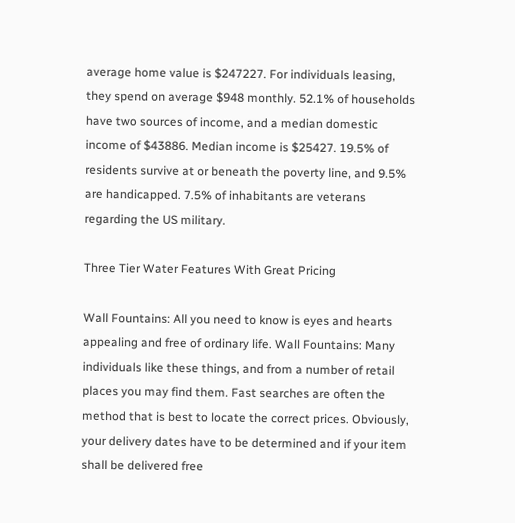average home value is $247227. For individuals leasing, they spend on average $948 monthly. 52.1% of households have two sources of income, and a median domestic income of $43886. Median income is $25427. 19.5% of residents survive at or beneath the poverty line, and 9.5% are handicapped. 7.5% of inhabitants are veterans regarding the US military.

Three Tier Water Features With Great Pricing

Wall Fountains: All you need to know is eyes and hearts appealing and free of ordinary life. Wall Fountains: Many individuals like these things, and from a number of retail places you may find them. Fast searches are often the method that is best to locate the correct prices. Obviously, your delivery dates have to be determined and if your item shall be delivered free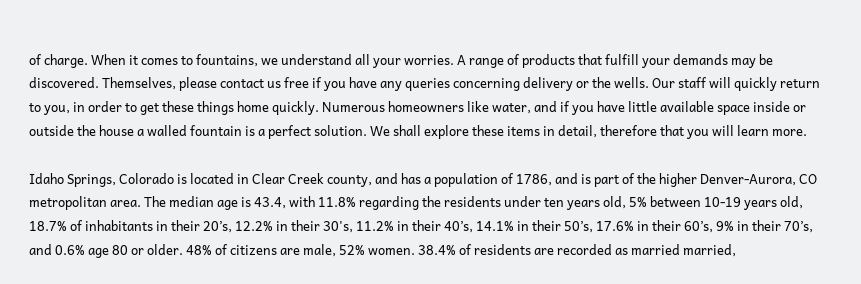of charge. When it comes to fountains, we understand all your worries. A range of products that fulfill your demands may be discovered. Themselves, please contact us free if you have any queries concerning delivery or the wells. Our staff will quickly return to you, in order to get these things home quickly. Numerous homeowners like water, and if you have little available space inside or outside the house a walled fountain is a perfect solution. We shall explore these items in detail, therefore that you will learn more.

Idaho Springs, Colorado is located in Clear Creek county, and has a population of 1786, and is part of the higher Denver-Aurora, CO metropolitan area. The median age is 43.4, with 11.8% regarding the residents under ten years old, 5% between 10-19 years old, 18.7% of inhabitants in their 20’s, 12.2% in their 30's, 11.2% in their 40’s, 14.1% in their 50’s, 17.6% in their 60’s, 9% in their 70’s, and 0.6% age 80 or older. 48% of citizens are male, 52% women. 38.4% of residents are recorded as married married,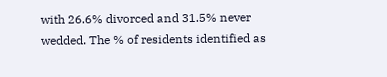with 26.6% divorced and 31.5% never wedded. The % of residents identified as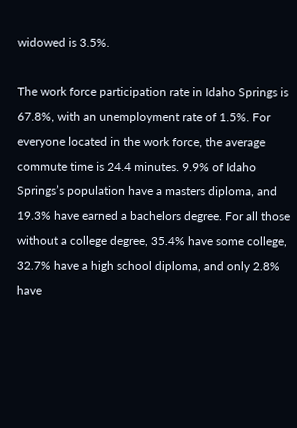widowed is 3.5%.

The work force participation rate in Idaho Springs is 67.8%, with an unemployment rate of 1.5%. For everyone located in the work force, the average commute time is 24.4 minutes. 9.9% of Idaho Springs’s population have a masters diploma, and 19.3% have earned a bachelors degree. For all those without a college degree, 35.4% have some college, 32.7% have a high school diploma, and only 2.8% have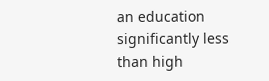an education significantly less than high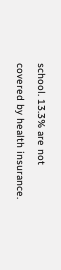school. 13.3% are not covered by health insurance.